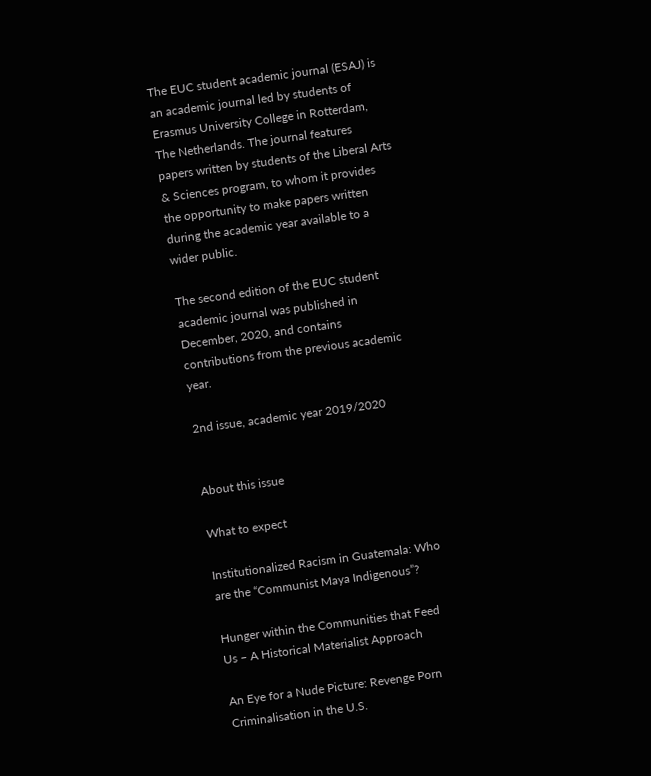The EUC student academic journal (ESAJ) is an academic journal led by students of Erasmus University College in Rotterdam, The Netherlands. The journal features papers written by students of the Liberal Arts & Sciences program, to whom it provides the opportunity to make papers written during the academic year available to a wider public.

The second edition of the EUC student academic journal was published in December, 2020, and contains contributions from the previous academic year.

2nd issue, academic year 2019/2020


About this issue

What to expect

Institutionalized Racism in Guatemala: Who are the “Communist Maya Indigenous”?

Hunger within the Communities that Feed Us – A Historical Materialist Approach

An Eye for a Nude Picture: Revenge Porn Criminalisation in the U.S.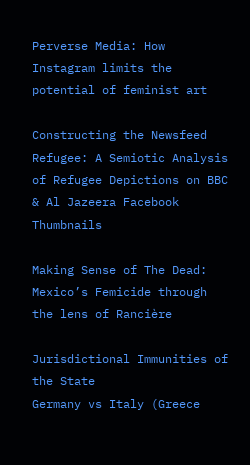Perverse Media: How Instagram limits the potential of feminist art

Constructing the Newsfeed Refugee: A Semiotic Analysis of Refugee Depictions on BBC & Al Jazeera Facebook Thumbnails

Making Sense of The Dead: Mexico’s Femicide through the lens of Rancière

Jurisdictional Immunities of the State
Germany vs Italy (Greece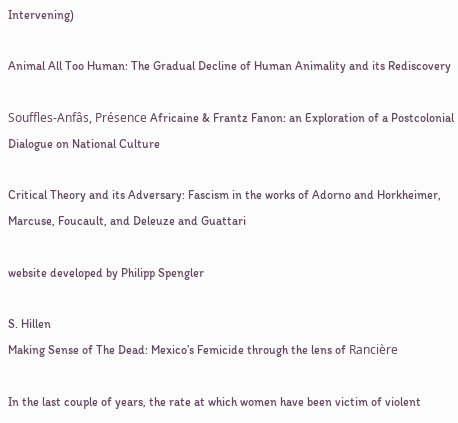Intervening)

Animal All Too Human: The Gradual Decline of Human Animality and its Rediscovery

Souffles-Anfâs, Présence Africaine & Frantz Fanon: an Exploration of a Postcolonial Dialogue on National Culture

Critical Theory and its Adversary: Fascism in the works of Adorno and Horkheimer, Marcuse, Foucault, and Deleuze and Guattari

website developed by Philipp Spengler

S. Hillen
Making Sense of The Dead: Mexico’s Femicide through the lens of Rancière

In the last couple of years, the rate at which women have been victim of violent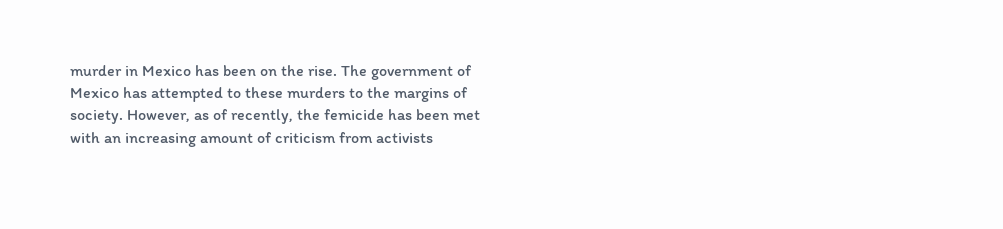murder in Mexico has been on the rise. The government of Mexico has attempted to these murders to the margins of society. However, as of recently, the femicide has been met with an increasing amount of criticism from activists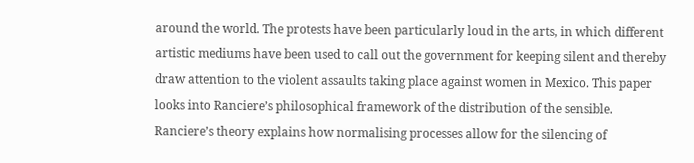around the world. The protests have been particularly loud in the arts, in which different artistic mediums have been used to call out the government for keeping silent and thereby draw attention to the violent assaults taking place against women in Mexico. This paper looks into Ranciere’s philosophical framework of the distribution of the sensible. Ranciere’s theory explains how normalising processes allow for the silencing of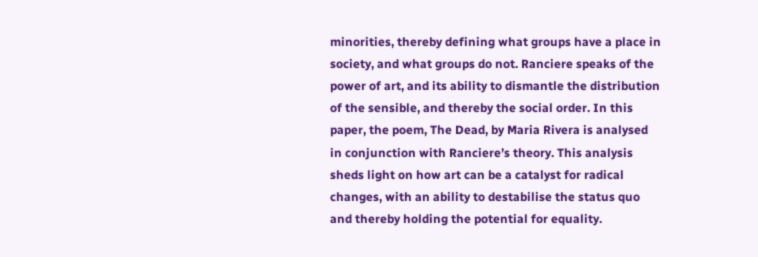minorities, thereby defining what groups have a place in society, and what groups do not. Ranciere speaks of the power of art, and its ability to dismantle the distribution of the sensible, and thereby the social order. In this paper, the poem, The Dead, by Maria Rivera is analysed in conjunction with Ranciere’s theory. This analysis sheds light on how art can be a catalyst for radical changes, with an ability to destabilise the status quo and thereby holding the potential for equality.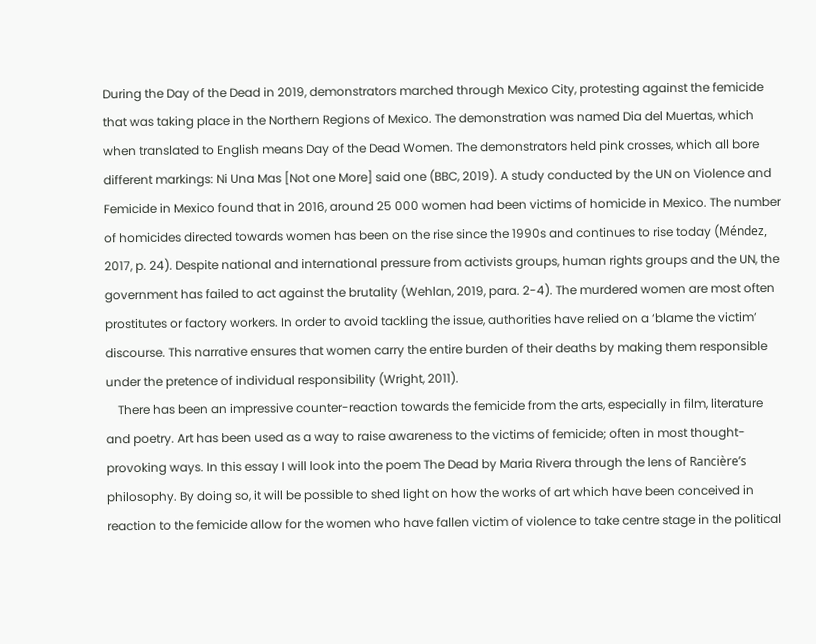During the Day of the Dead in 2019, demonstrators marched through Mexico City, protesting against the femicide that was taking place in the Northern Regions of Mexico. The demonstration was named Dia del Muertas, which when translated to English means Day of the Dead Women. The demonstrators held pink crosses, which all bore different markings: Ni Una Mas [Not one More] said one (BBC, 2019). A study conducted by the UN on Violence and Femicide in Mexico found that in 2016, around 25 000 women had been victims of homicide in Mexico. The number of homicides directed towards women has been on the rise since the 1990s and continues to rise today (Méndez, 2017, p. 24). Despite national and international pressure from activists groups, human rights groups and the UN, the government has failed to act against the brutality (Wehlan, 2019, para. 2-4). The murdered women are most often prostitutes or factory workers. In order to avoid tackling the issue, authorities have relied on a ‘blame the victim’ discourse. This narrative ensures that women carry the entire burden of their deaths by making them responsible under the pretence of individual responsibility (Wright, 2011).
    There has been an impressive counter-reaction towards the femicide from the arts, especially in film, literature and poetry. Art has been used as a way to raise awareness to the victims of femicide; often in most thought-provoking ways. In this essay I will look into the poem The Dead by Maria Rivera through the lens of Rancière’s philosophy. By doing so, it will be possible to shed light on how the works of art which have been conceived in reaction to the femicide allow for the women who have fallen victim of violence to take centre stage in the political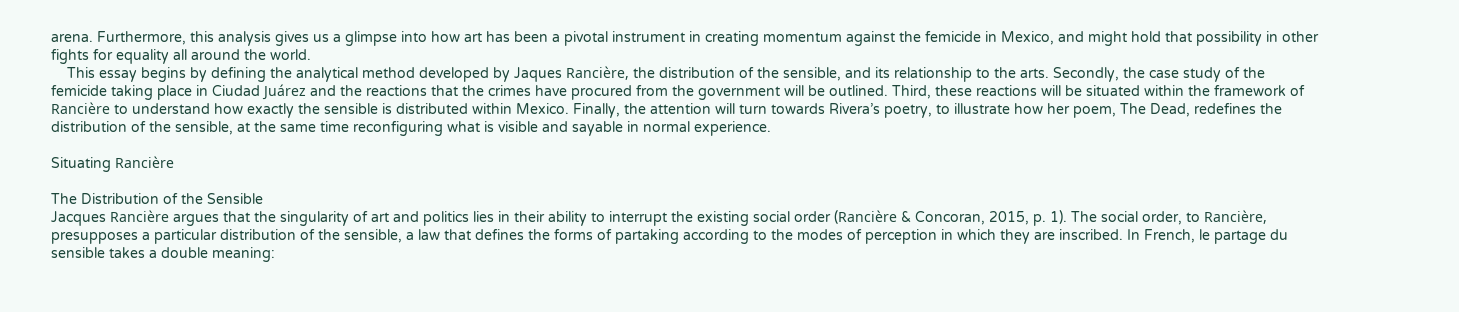arena. Furthermore, this analysis gives us a glimpse into how art has been a pivotal instrument in creating momentum against the femicide in Mexico, and might hold that possibility in other fights for equality all around the world.
    This essay begins by defining the analytical method developed by Jaques Rancière, the distribution of the sensible, and its relationship to the arts. Secondly, the case study of the femicide taking place in Ciudad Juárez and the reactions that the crimes have procured from the government will be outlined. Third, these reactions will be situated within the framework of Rancière to understand how exactly the sensible is distributed within Mexico. Finally, the attention will turn towards Rivera’s poetry, to illustrate how her poem, The Dead, redefines the distribution of the sensible, at the same time reconfiguring what is visible and sayable in normal experience.

Situating Rancière

The Distribution of the Sensible
Jacques Rancière argues that the singularity of art and politics lies in their ability to interrupt the existing social order (Rancière & Concoran, 2015, p. 1). The social order, to Rancière, presupposes a particular distribution of the sensible, a law that defines the forms of partaking according to the modes of perception in which they are inscribed. In French, le partage du sensible takes a double meaning: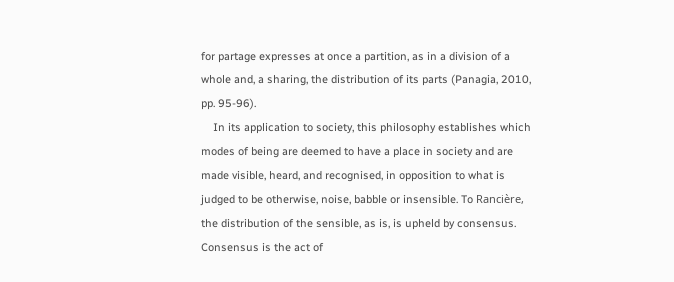for partage expresses at once a partition, as in a division of a whole and, a sharing, the distribution of its parts (Panagia, 2010, pp. 95-96).
    In its application to society, this philosophy establishes which modes of being are deemed to have a place in society and are made visible, heard, and recognised, in opposition to what is judged to be otherwise, noise, babble or insensible. To Rancière, the distribution of the sensible, as is, is upheld by consensus. Consensus is the act of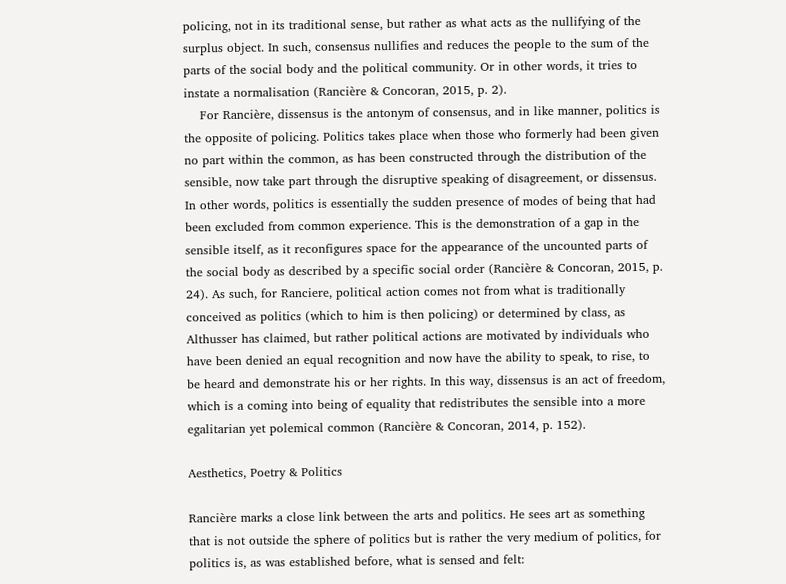policing, not in its traditional sense, but rather as what acts as the nullifying of the surplus object. In such, consensus nullifies and reduces the people to the sum of the parts of the social body and the political community. Or in other words, it tries to instate a normalisation (Rancière & Concoran, 2015, p. 2).
    For Rancière, dissensus is the antonym of consensus, and in like manner, politics is the opposite of policing. Politics takes place when those who formerly had been given no part within the common, as has been constructed through the distribution of the sensible, now take part through the disruptive speaking of disagreement, or dissensus. In other words, politics is essentially the sudden presence of modes of being that had been excluded from common experience. This is the demonstration of a gap in the sensible itself, as it reconfigures space for the appearance of the uncounted parts of the social body as described by a specific social order (Rancière & Concoran, 2015, p. 24). As such, for Ranciere, political action comes not from what is traditionally conceived as politics (which to him is then policing) or determined by class, as Althusser has claimed, but rather political actions are motivated by individuals who have been denied an equal recognition and now have the ability to speak, to rise, to be heard and demonstrate his or her rights. In this way, dissensus is an act of freedom, which is a coming into being of equality that redistributes the sensible into a more egalitarian yet polemical common (Rancière & Concoran, 2014, p. 152).

Aesthetics, Poetry & Politics

Rancière marks a close link between the arts and politics. He sees art as something that is not outside the sphere of politics but is rather the very medium of politics, for politics is, as was established before, what is sensed and felt: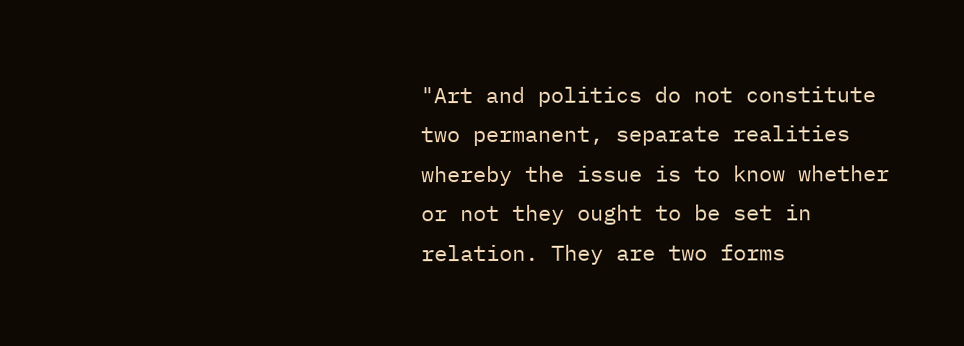"Art and politics do not constitute two permanent, separate realities whereby the issue is to know whether or not they ought to be set in relation. They are two forms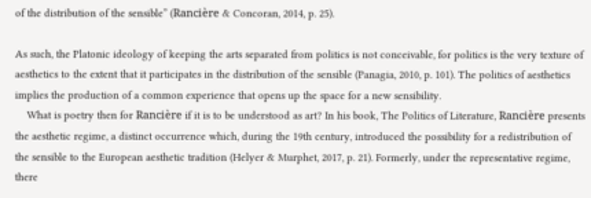of the distribution of the sensible” (Rancière & Concoran, 2014, p. 25).

As such, the Platonic ideology of keeping the arts separated from politics is not conceivable, for politics is the very texture of aesthetics to the extent that it participates in the distribution of the sensible (Panagia, 2010, p. 101). The politics of aesthetics implies the production of a common experience that opens up the space for a new sensibility.
    What is poetry then for Rancière if it is to be understood as art? In his book, The Politics of Literature, Rancière presents the aesthetic regime, a distinct occurrence which, during the 19th century, introduced the possibility for a redistribution of the sensible to the European aesthetic tradition (Helyer & Murphet, 2017, p. 21). Formerly, under the representative regime, there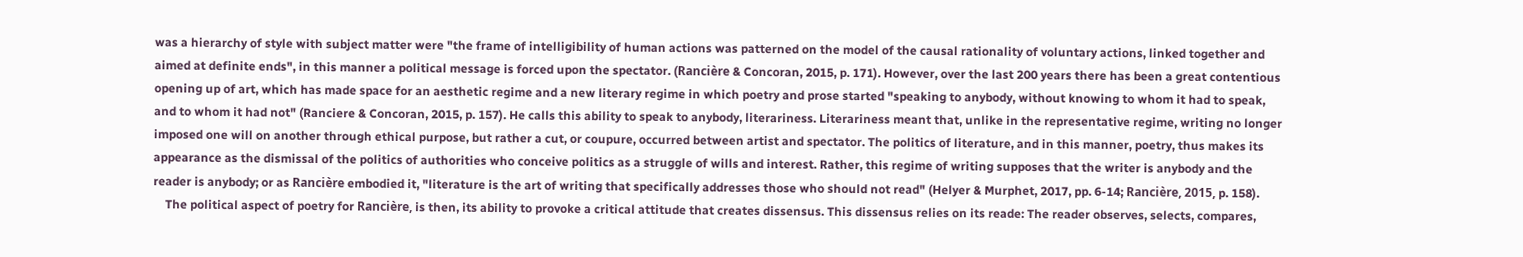was a hierarchy of style with subject matter were "the frame of intelligibility of human actions was patterned on the model of the causal rationality of voluntary actions, linked together and aimed at definite ends", in this manner a political message is forced upon the spectator. (Rancière & Concoran, 2015, p. 171). However, over the last 200 years there has been a great contentious opening up of art, which has made space for an aesthetic regime and a new literary regime in which poetry and prose started "speaking to anybody, without knowing to whom it had to speak, and to whom it had not" (Ranciere & Concoran, 2015, p. 157). He calls this ability to speak to anybody, literariness. Literariness meant that, unlike in the representative regime, writing no longer imposed one will on another through ethical purpose, but rather a cut, or coupure, occurred between artist and spectator. The politics of literature, and in this manner, poetry, thus makes its appearance as the dismissal of the politics of authorities who conceive politics as a struggle of wills and interest. Rather, this regime of writing supposes that the writer is anybody and the reader is anybody; or as Rancière embodied it, "literature is the art of writing that specifically addresses those who should not read" (Helyer & Murphet, 2017, pp. 6-14; Rancière, 2015, p. 158).
    The political aspect of poetry for Rancière, is then, its ability to provoke a critical attitude that creates dissensus. This dissensus relies on its reade: The reader observes, selects, compares,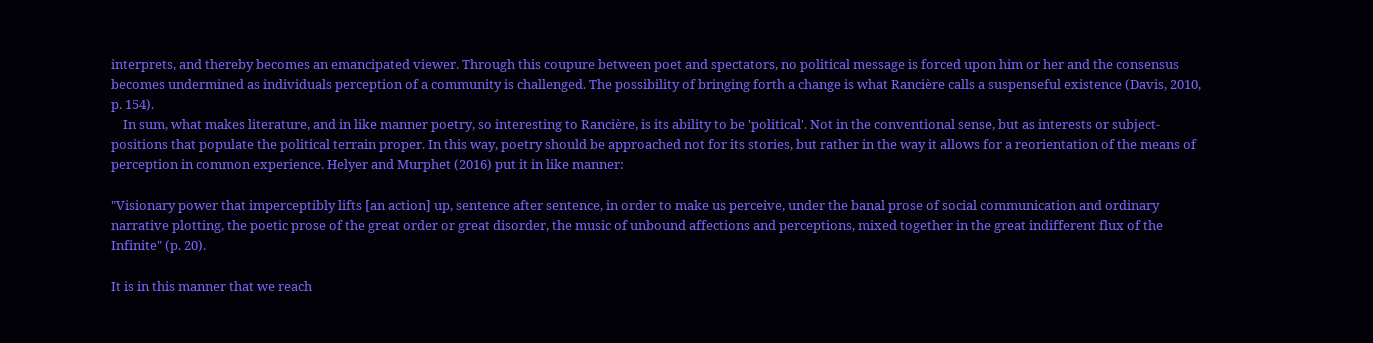interprets, and thereby becomes an emancipated viewer. Through this coupure between poet and spectators, no political message is forced upon him or her and the consensus becomes undermined as individuals perception of a community is challenged. The possibility of bringing forth a change is what Rancière calls a suspenseful existence (Davis, 2010, p. 154).
    In sum, what makes literature, and in like manner poetry, so interesting to Rancière, is its ability to be 'political'. Not in the conventional sense, but as interests or subject-positions that populate the political terrain proper. In this way, poetry should be approached not for its stories, but rather in the way it allows for a reorientation of the means of perception in common experience. Helyer and Murphet (2016) put it in like manner:

"Visionary power that imperceptibly lifts [an action] up, sentence after sentence, in order to make us perceive, under the banal prose of social communication and ordinary narrative plotting, the poetic prose of the great order or great disorder, the music of unbound affections and perceptions, mixed together in the great indifferent flux of the Infinite" (p. 20).

It is in this manner that we reach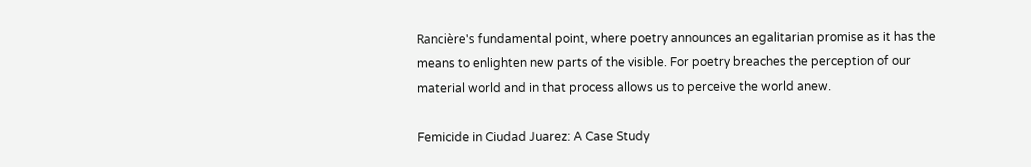Rancière's fundamental point, where poetry announces an egalitarian promise as it has the means to enlighten new parts of the visible. For poetry breaches the perception of our material world and in that process allows us to perceive the world anew.

Femicide in Ciudad Juarez: A Case Study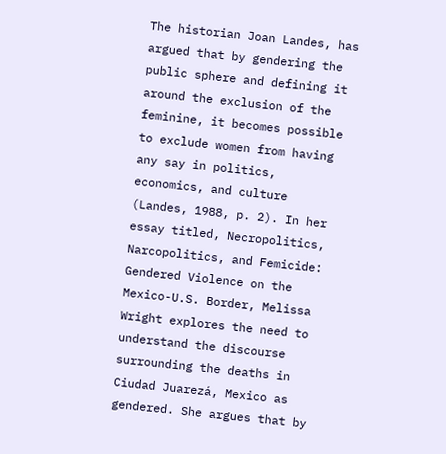The historian Joan Landes, has argued that by gendering the public sphere and defining it around the exclusion of the feminine, it becomes possible to exclude women from having any say in politics, economics, and culture (Landes, 1988, p. 2). In her essay titled, Necropolitics, Narcopolitics, and Femicide: Gendered Violence on the Mexico-U.S. Border, Melissa Wright explores the need to understand the discourse surrounding the deaths in Ciudad Juarezá, Mexico as gendered. She argues that by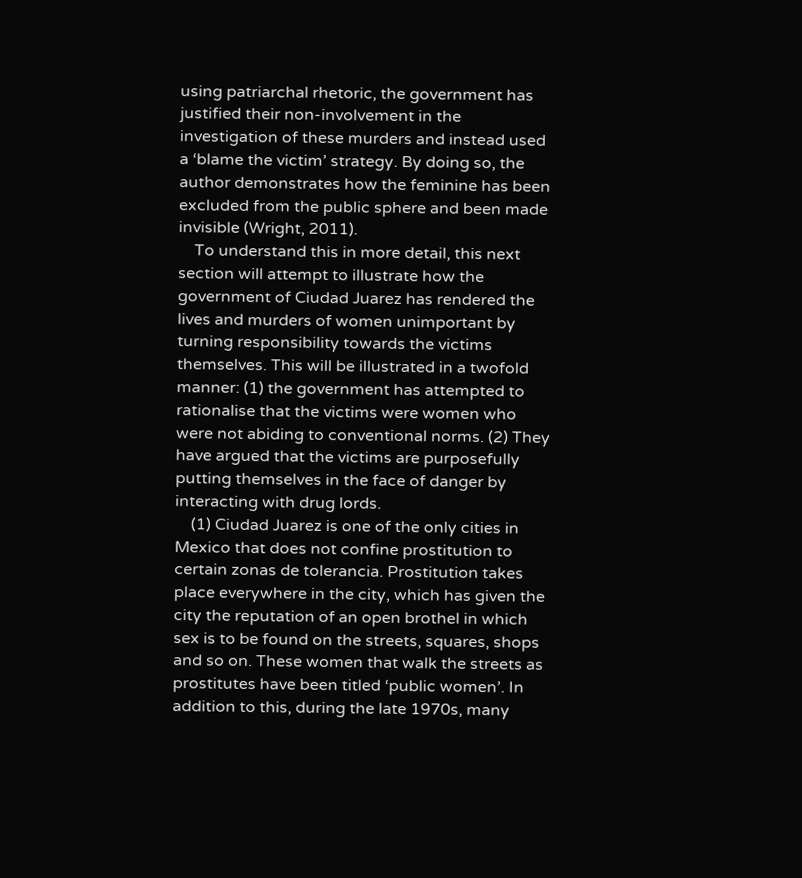using patriarchal rhetoric, the government has justified their non-involvement in the investigation of these murders and instead used a ‘blame the victim’ strategy. By doing so, the author demonstrates how the feminine has been excluded from the public sphere and been made invisible (Wright, 2011).
    To understand this in more detail, this next section will attempt to illustrate how the government of Ciudad Juarez has rendered the lives and murders of women unimportant by turning responsibility towards the victims themselves. This will be illustrated in a twofold manner: (1) the government has attempted to rationalise that the victims were women who were not abiding to conventional norms. (2) They have argued that the victims are purposefully putting themselves in the face of danger by interacting with drug lords.
    (1) Ciudad Juarez is one of the only cities in Mexico that does not confine prostitution to certain zonas de tolerancia. Prostitution takes place everywhere in the city, which has given the city the reputation of an open brothel in which sex is to be found on the streets, squares, shops and so on. These women that walk the streets as prostitutes have been titled ‘public women’. In addition to this, during the late 1970s, many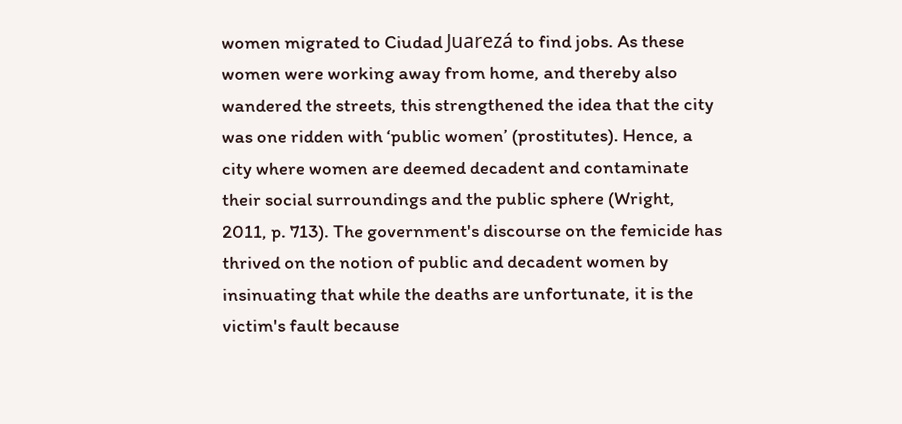women migrated to Ciudad Juarezá to find jobs. As these women were working away from home, and thereby also wandered the streets, this strengthened the idea that the city was one ridden with ‘public women’ (prostitutes). Hence, a city where women are deemed decadent and contaminate their social surroundings and the public sphere (Wright, 2011, p. 713). The government's discourse on the femicide has thrived on the notion of public and decadent women by insinuating that while the deaths are unfortunate, it is the victim's fault because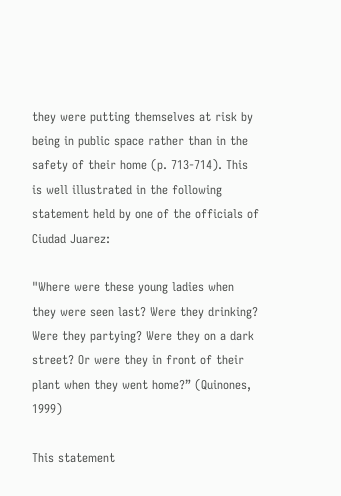they were putting themselves at risk by being in public space rather than in the safety of their home (p. 713-714). This is well illustrated in the following statement held by one of the officials of Ciudad Juarez:

"Where were these young ladies when they were seen last? Were they drinking? Were they partying? Were they on a dark street? Or were they in front of their plant when they went home?” (Quinones, 1999)

This statement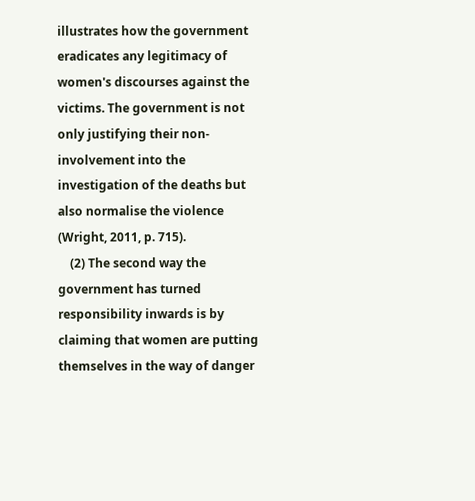illustrates how the government eradicates any legitimacy of women's discourses against the victims. The government is not only justifying their non-involvement into the investigation of the deaths but also normalise the violence (Wright, 2011, p. 715).
    (2) The second way the government has turned responsibility inwards is by claiming that women are putting themselves in the way of danger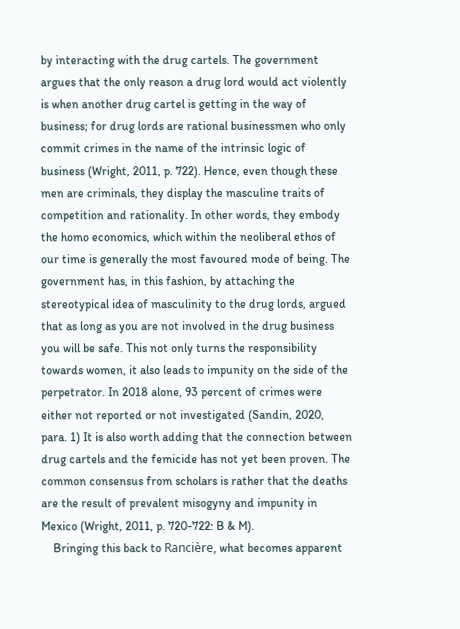by interacting with the drug cartels. The government argues that the only reason a drug lord would act violently is when another drug cartel is getting in the way of business; for drug lords are rational businessmen who only commit crimes in the name of the intrinsic logic of business (Wright, 2011, p. 722). Hence, even though these men are criminals, they display the masculine traits of competition and rationality. In other words, they embody the homo economics, which within the neoliberal ethos of our time is generally the most favoured mode of being. The government has, in this fashion, by attaching the stereotypical idea of masculinity to the drug lords, argued that as long as you are not involved in the drug business you will be safe. This not only turns the responsibility towards women, it also leads to impunity on the side of the perpetrator. In 2018 alone, 93 percent of crimes were either not reported or not investigated (Sandin, 2020, para. 1) It is also worth adding that the connection between drug cartels and the femicide has not yet been proven. The common consensus from scholars is rather that the deaths are the result of prevalent misogyny and impunity in Mexico (Wright, 2011, p. 720-722: B & M).
    Bringing this back to Rancière, what becomes apparent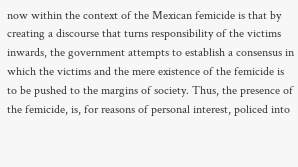now within the context of the Mexican femicide is that by creating a discourse that turns responsibility of the victims inwards, the government attempts to establish a consensus in which the victims and the mere existence of the femicide is to be pushed to the margins of society. Thus, the presence of the femicide, is, for reasons of personal interest, policed into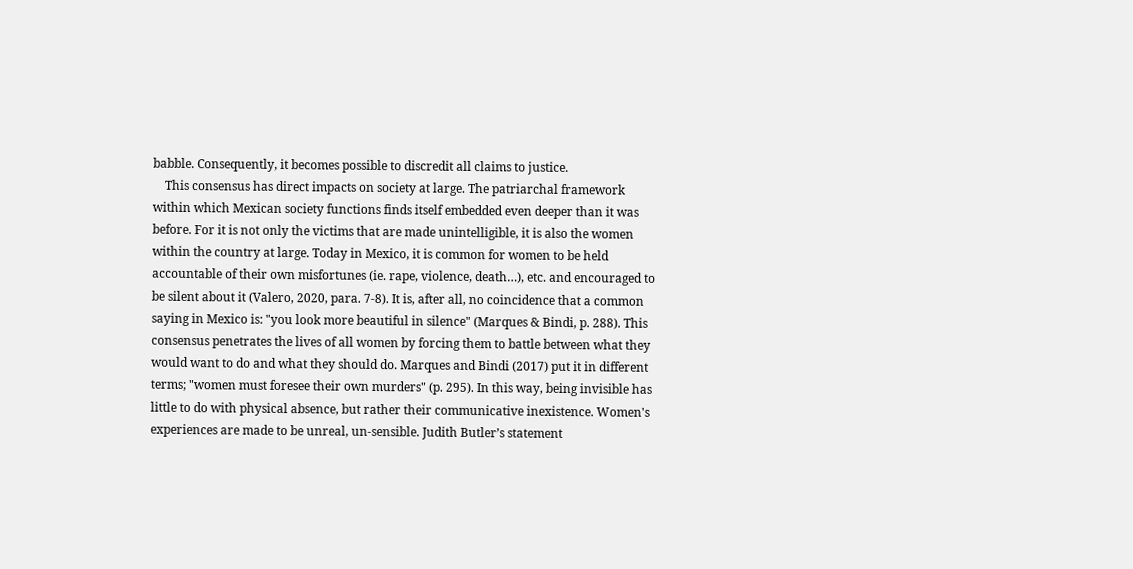babble. Consequently, it becomes possible to discredit all claims to justice.
    This consensus has direct impacts on society at large. The patriarchal framework within which Mexican society functions finds itself embedded even deeper than it was before. For it is not only the victims that are made unintelligible, it is also the women within the country at large. Today in Mexico, it is common for women to be held accountable of their own misfortunes (ie. rape, violence, death…), etc. and encouraged to be silent about it (Valero, 2020, para. 7-8). It is, after all, no coincidence that a common saying in Mexico is: "you look more beautiful in silence" (Marques & Bindi, p. 288). This consensus penetrates the lives of all women by forcing them to battle between what they would want to do and what they should do. Marques and Bindi (2017) put it in different terms; "women must foresee their own murders" (p. 295). In this way, being invisible has little to do with physical absence, but rather their communicative inexistence. Women's experiences are made to be unreal, un-sensible. Judith Butler’s statement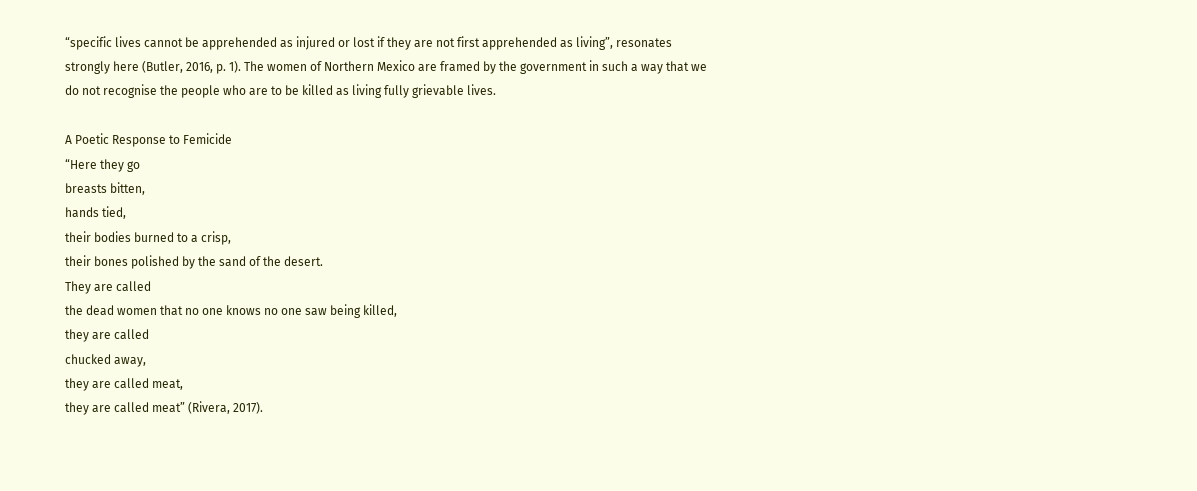“specific lives cannot be apprehended as injured or lost if they are not first apprehended as living”, resonates strongly here (Butler, 2016, p. 1). The women of Northern Mexico are framed by the government in such a way that we do not recognise the people who are to be killed as living fully grievable lives.

A Poetic Response to Femicide
“Here they go
breasts bitten,
hands tied,
their bodies burned to a crisp,
their bones polished by the sand of the desert.
They are called
the dead women that no one knows no one saw being killed,
they are called
chucked away,
they are called meat,
they are called meat” (Rivera, 2017).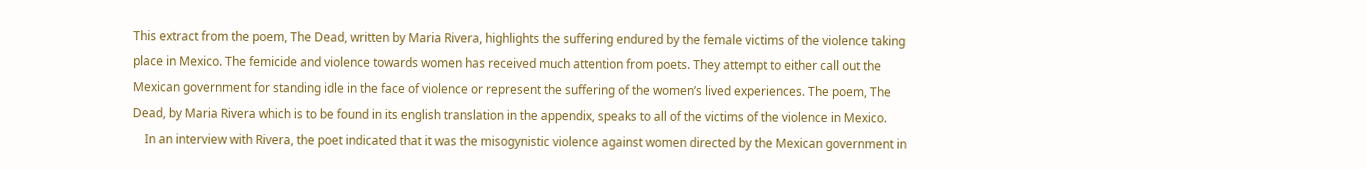This extract from the poem, The Dead, written by Maria Rivera, highlights the suffering endured by the female victims of the violence taking place in Mexico. The femicide and violence towards women has received much attention from poets. They attempt to either call out the Mexican government for standing idle in the face of violence or represent the suffering of the women’s lived experiences. The poem, The Dead, by Maria Rivera which is to be found in its english translation in the appendix, speaks to all of the victims of the violence in Mexico.
    In an interview with Rivera, the poet indicated that it was the misogynistic violence against women directed by the Mexican government in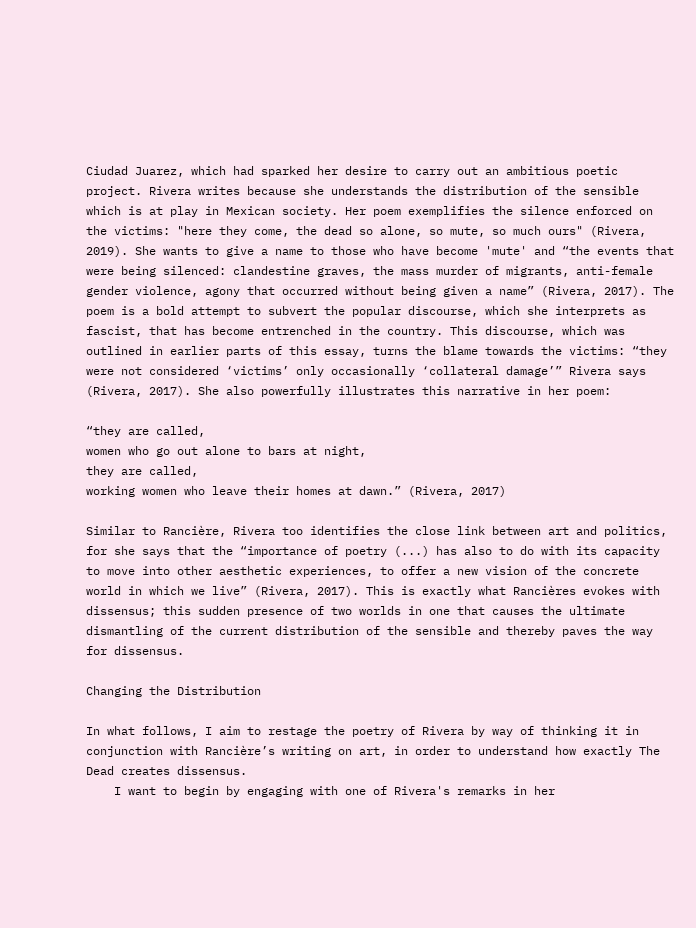Ciudad Juarez, which had sparked her desire to carry out an ambitious poetic project. Rivera writes because she understands the distribution of the sensible which is at play in Mexican society. Her poem exemplifies the silence enforced on the victims: "here they come, the dead so alone, so mute, so much ours" (Rivera, 2019). She wants to give a name to those who have become 'mute' and “the events that were being silenced: clandestine graves, the mass murder of migrants, anti-female gender violence, agony that occurred without being given a name” (Rivera, 2017). The poem is a bold attempt to subvert the popular discourse, which she interprets as fascist, that has become entrenched in the country. This discourse, which was outlined in earlier parts of this essay, turns the blame towards the victims: “they were not considered ‘victims’ only occasionally ‘collateral damage’” Rivera says (Rivera, 2017). She also powerfully illustrates this narrative in her poem:

“they are called,
women who go out alone to bars at night,
they are called,
working women who leave their homes at dawn.” (Rivera, 2017)

Similar to Rancière, Rivera too identifies the close link between art and politics, for she says that the “importance of poetry (...) has also to do with its capacity to move into other aesthetic experiences, to offer a new vision of the concrete world in which we live” (Rivera, 2017). This is exactly what Rancières evokes with dissensus; this sudden presence of two worlds in one that causes the ultimate dismantling of the current distribution of the sensible and thereby paves the way for dissensus.

Changing the Distribution

In what follows, I aim to restage the poetry of Rivera by way of thinking it in conjunction with Rancière’s writing on art, in order to understand how exactly The Dead creates dissensus.
    I want to begin by engaging with one of Rivera's remarks in her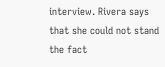interview. Rivera says that she could not stand the fact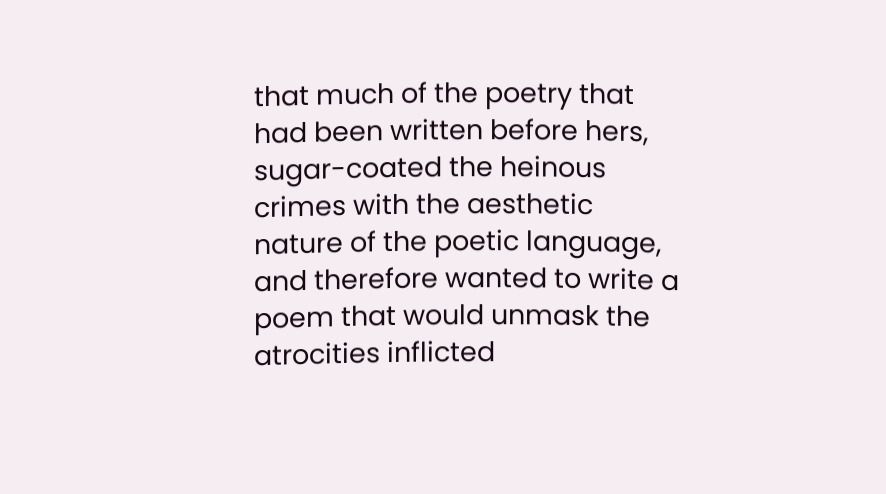that much of the poetry that had been written before hers, sugar-coated the heinous crimes with the aesthetic nature of the poetic language, and therefore wanted to write a poem that would unmask the atrocities inflicted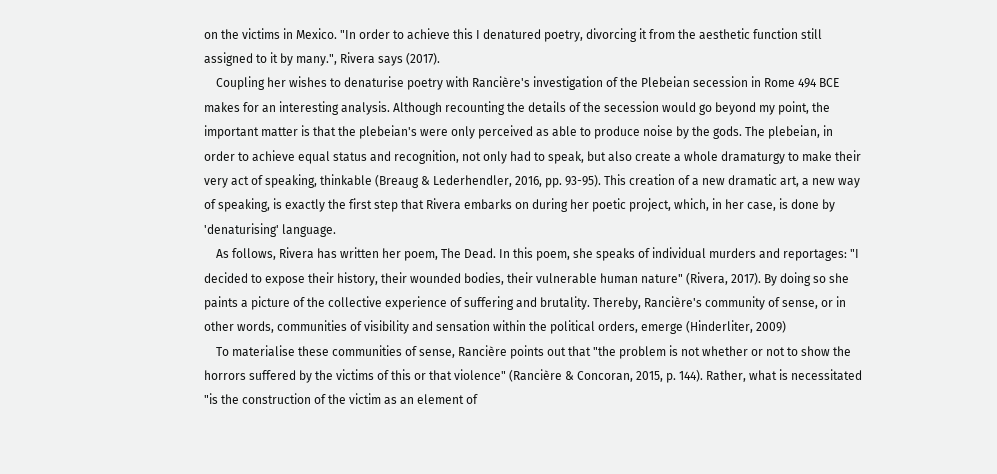on the victims in Mexico. "In order to achieve this I denatured poetry, divorcing it from the aesthetic function still assigned to it by many.", Rivera says (2017).
    Coupling her wishes to denaturise poetry with Rancière's investigation of the Plebeian secession in Rome 494 BCE makes for an interesting analysis. Although recounting the details of the secession would go beyond my point, the important matter is that the plebeian's were only perceived as able to produce noise by the gods. The plebeian, in order to achieve equal status and recognition, not only had to speak, but also create a whole dramaturgy to make their very act of speaking, thinkable (Breaug & Lederhendler, 2016, pp. 93-95). This creation of a new dramatic art, a new way of speaking, is exactly the first step that Rivera embarks on during her poetic project, which, in her case, is done by 'denaturising' language.
    As follows, Rivera has written her poem, The Dead. In this poem, she speaks of individual murders and reportages: "I decided to expose their history, their wounded bodies, their vulnerable human nature" (Rivera, 2017). By doing so she paints a picture of the collective experience of suffering and brutality. Thereby, Rancière's community of sense, or in other words, communities of visibility and sensation within the political orders, emerge (Hinderliter, 2009)
    To materialise these communities of sense, Rancière points out that "the problem is not whether or not to show the horrors suffered by the victims of this or that violence" (Rancière & Concoran, 2015, p. 144). Rather, what is necessitated "is the construction of the victim as an element of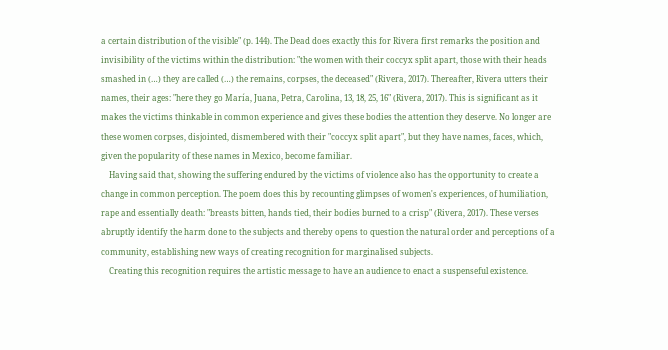a certain distribution of the visible" (p. 144). The Dead does exactly this for Rivera first remarks the position and invisibility of the victims within the distribution: "the women with their coccyx split apart, those with their heads smashed in (…) they are called (…) the remains, corpses, the deceased" (Rivera, 2017). Thereafter, Rivera utters their names, their ages: "here they go María, Juana, Petra, Carolina, 13, 18, 25, 16" (Rivera, 2017). This is significant as it makes the victims thinkable in common experience and gives these bodies the attention they deserve. No longer are these women corpses, disjointed, dismembered with their "coccyx split apart", but they have names, faces, which, given the popularity of these names in Mexico, become familiar.
    Having said that, showing the suffering endured by the victims of violence also has the opportunity to create a change in common perception. The poem does this by recounting glimpses of women's experiences, of humiliation, rape and essentially death: "breasts bitten, hands tied, their bodies burned to a crisp" (Rivera, 2017). These verses abruptly identify the harm done to the subjects and thereby opens to question the natural order and perceptions of a community, establishing new ways of creating recognition for marginalised subjects.
    Creating this recognition requires the artistic message to have an audience to enact a suspenseful existence.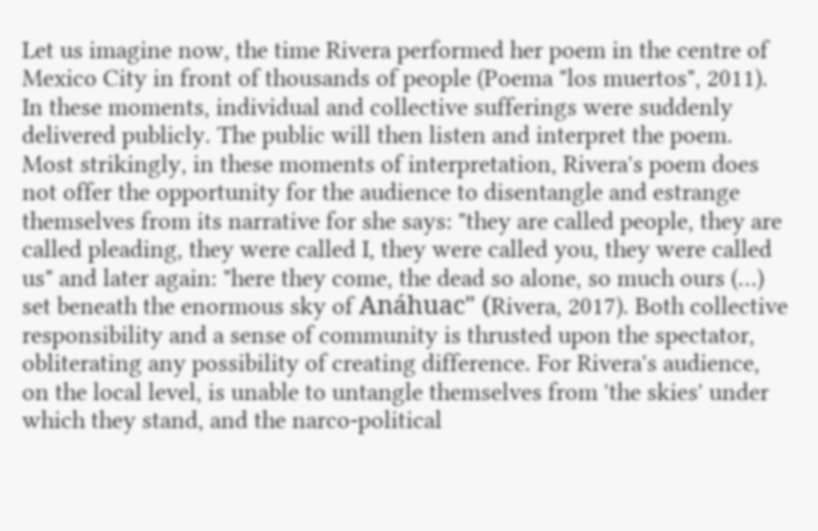Let us imagine now, the time Rivera performed her poem in the centre of Mexico City in front of thousands of people (Poema "los muertos", 2011). In these moments, individual and collective sufferings were suddenly delivered publicly. The public will then listen and interpret the poem. Most strikingly, in these moments of interpretation, Rivera's poem does not offer the opportunity for the audience to disentangle and estrange themselves from its narrative for she says: "they are called people, they are called pleading, they were called I, they were called you, they were called us" and later again: "here they come, the dead so alone, so much ours (…) set beneath the enormous sky of Anáhuac" (Rivera, 2017). Both collective responsibility and a sense of community is thrusted upon the spectator, obliterating any possibility of creating difference. For Rivera's audience, on the local level, is unable to untangle themselves from 'the skies' under which they stand, and the narco-political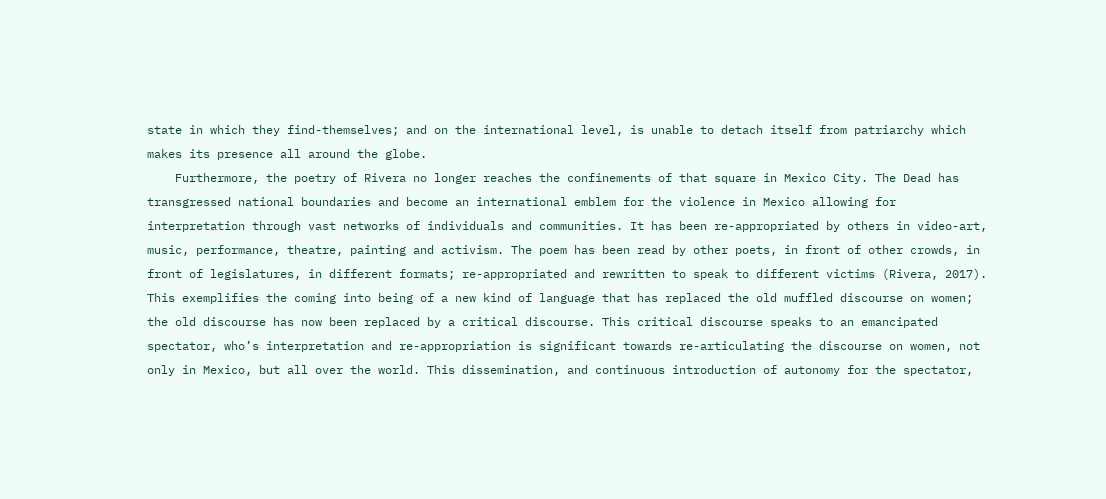state in which they find-themselves; and on the international level, is unable to detach itself from patriarchy which makes its presence all around the globe.
    Furthermore, the poetry of Rivera no longer reaches the confinements of that square in Mexico City. The Dead has transgressed national boundaries and become an international emblem for the violence in Mexico allowing for interpretation through vast networks of individuals and communities. It has been re-appropriated by others in video-art, music, performance, theatre, painting and activism. The poem has been read by other poets, in front of other crowds, in front of legislatures, in different formats; re-appropriated and rewritten to speak to different victims (Rivera, 2017). This exemplifies the coming into being of a new kind of language that has replaced the old muffled discourse on women; the old discourse has now been replaced by a critical discourse. This critical discourse speaks to an emancipated spectator, who’s interpretation and re-appropriation is significant towards re-articulating the discourse on women, not only in Mexico, but all over the world. This dissemination, and continuous introduction of autonomy for the spectator,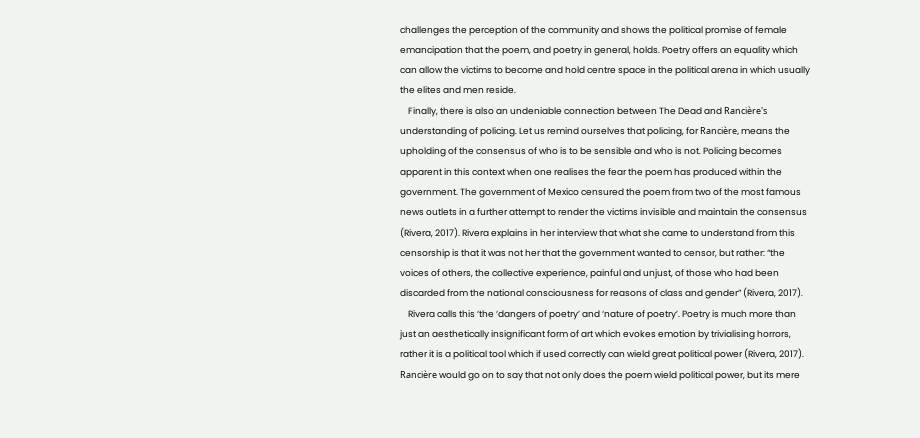challenges the perception of the community and shows the political promise of female emancipation that the poem, and poetry in general, holds. Poetry offers an equality which can allow the victims to become and hold centre space in the political arena in which usually the elites and men reside.
    Finally, there is also an undeniable connection between The Dead and Rancière's understanding of policing. Let us remind ourselves that policing, for Rancière, means the upholding of the consensus of who is to be sensible and who is not. Policing becomes apparent in this context when one realises the fear the poem has produced within the government. The government of Mexico censured the poem from two of the most famous news outlets in a further attempt to render the victims invisible and maintain the consensus (Rivera, 2017). Rivera explains in her interview that what she came to understand from this censorship is that it was not her that the government wanted to censor, but rather: “the voices of others, the collective experience, painful and unjust, of those who had been discarded from the national consciousness for reasons of class and gender” (Rivera, 2017).
    Rivera calls this ‘the ‘dangers of poetry’ and ‘nature of poetry’. Poetry is much more than just an aesthetically insignificant form of art which evokes emotion by trivialising horrors, rather it is a political tool which if used correctly can wield great political power (Rivera, 2017). Rancière would go on to say that not only does the poem wield political power, but its mere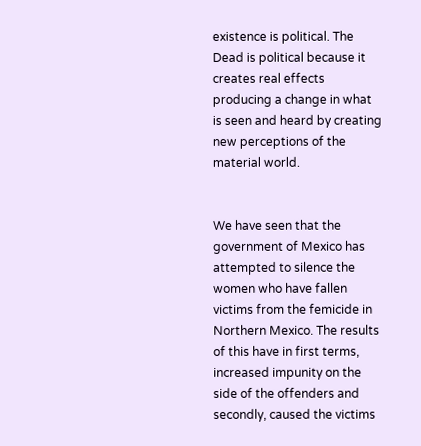existence is political. The Dead is political because it creates real effects producing a change in what is seen and heard by creating new perceptions of the material world.


We have seen that the government of Mexico has attempted to silence the women who have fallen victims from the femicide in Northern Mexico. The results of this have in first terms, increased impunity on the side of the offenders and secondly, caused the victims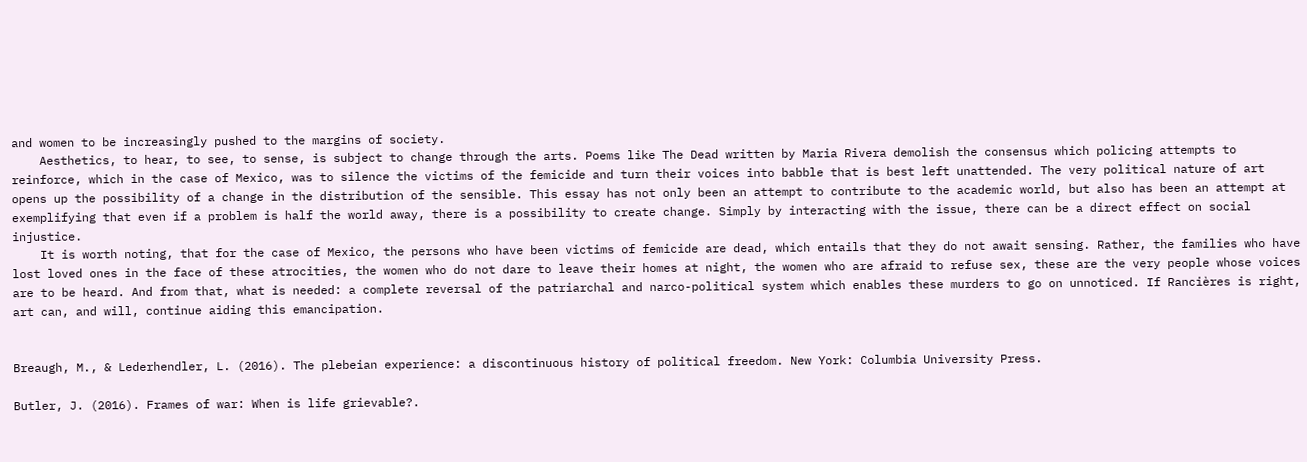and women to be increasingly pushed to the margins of society.
    Aesthetics, to hear, to see, to sense, is subject to change through the arts. Poems like The Dead written by Maria Rivera demolish the consensus which policing attempts to reinforce, which in the case of Mexico, was to silence the victims of the femicide and turn their voices into babble that is best left unattended. The very political nature of art opens up the possibility of a change in the distribution of the sensible. This essay has not only been an attempt to contribute to the academic world, but also has been an attempt at exemplifying that even if a problem is half the world away, there is a possibility to create change. Simply by interacting with the issue, there can be a direct effect on social injustice.
    It is worth noting, that for the case of Mexico, the persons who have been victims of femicide are dead, which entails that they do not await sensing. Rather, the families who have lost loved ones in the face of these atrocities, the women who do not dare to leave their homes at night, the women who are afraid to refuse sex, these are the very people whose voices are to be heard. And from that, what is needed: a complete reversal of the patriarchal and narco-political system which enables these murders to go on unnoticed. If Rancières is right, art can, and will, continue aiding this emancipation.


Breaugh, M., & Lederhendler, L. (2016). The plebeian experience: a discontinuous history of political freedom. New York: Columbia University Press.

Butler, J. (2016). Frames of war: When is life grievable?.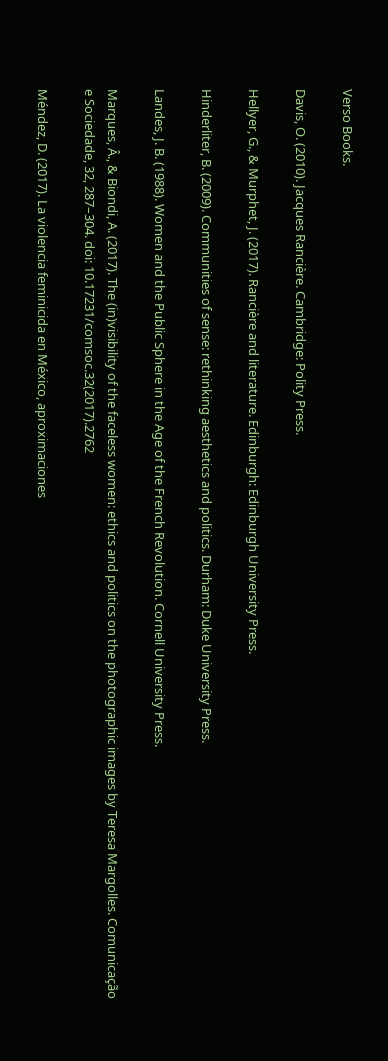Verso Books.

Davis, O. (2010). Jacques Rancière. Cambridge: Polity Press.

Hellyer, G., & Murphet, J. (2017). Rancière and literature. Edinburgh: Edinburgh University Press.

Hinderliter, B. (2009). Communities of sense: rethinking aesthetics and politics. Durham: Duke University Press.

Landes, J. B. (1988). Women and the Public Sphere in the Age of the French Revolution. Cornell University Press.

Marques, Â., & Biondi, A. (2017). The (in)visibility of the faceless women: ethics and politics on the photographic images by Teresa Margolles. Comunicação e Sociedade, 32, 287–304. doi: 10.17231/comsoc.32(2017).2762

Méndez, D. (2017). La violencia feminicida en México, aproximaciones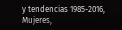y tendencias 1985-2016, Mujeres,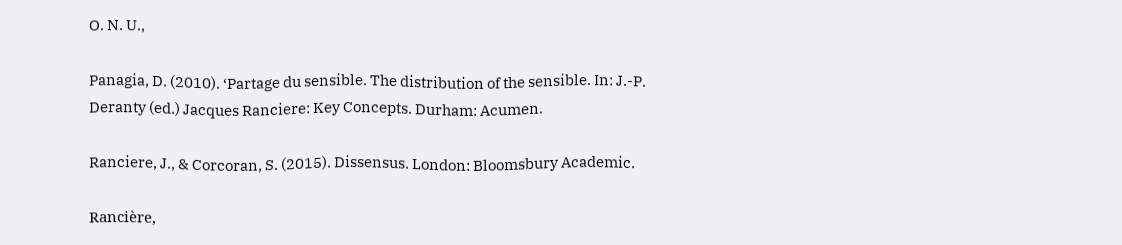O. N. U.,

Panagia, D. (2010). ‘Partage du sensible. The distribution of the sensible. In: J.-P. Deranty (ed.) Jacques Ranciere: Key Concepts. Durham: Acumen.

Ranciere, J., & Corcoran, S. (2015). Dissensus. London: Bloomsbury Academic.

Rancière,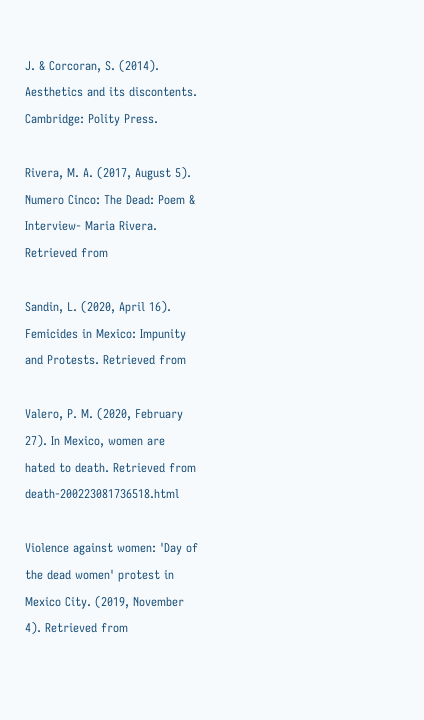J. & Corcoran, S. (2014). Aesthetics and its discontents. Cambridge: Polity Press.

Rivera, M. A. (2017, August 5). Numero Cinco: The Dead: Poem & Interview- Maria Rivera. Retrieved from

Sandin, L. (2020, April 16). Femicides in Mexico: Impunity and Protests. Retrieved from

Valero, P. M. (2020, February 27). In Mexico, women are hated to death. Retrieved from death-200223081736518.html

Violence against women: 'Day of the dead women' protest in Mexico City. (2019, November 4). Retrieved from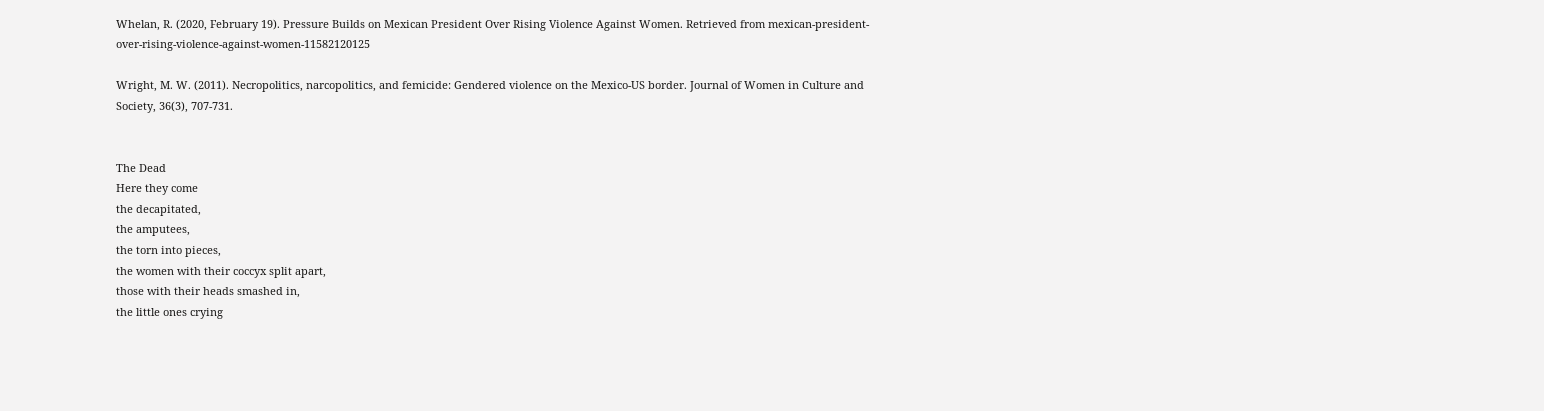Whelan, R. (2020, February 19). Pressure Builds on Mexican President Over Rising Violence Against Women. Retrieved from mexican-president-over-rising-violence-against-women-11582120125

Wright, M. W. (2011). Necropolitics, narcopolitics, and femicide: Gendered violence on the Mexico-US border. Journal of Women in Culture and Society, 36(3), 707-731.


The Dead
Here they come
the decapitated,
the amputees,
the torn into pieces,
the women with their coccyx split apart,
those with their heads smashed in,
the little ones crying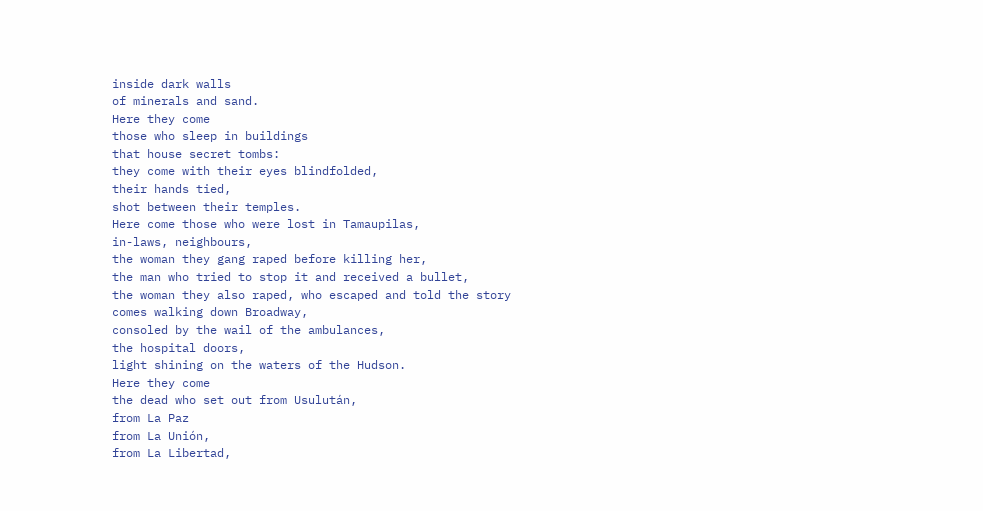inside dark walls
of minerals and sand.
Here they come
those who sleep in buildings
that house secret tombs:
they come with their eyes blindfolded,
their hands tied,
shot between their temples.
Here come those who were lost in Tamaupilas,
in-laws, neighbours,
the woman they gang raped before killing her,
the man who tried to stop it and received a bullet,
the woman they also raped, who escaped and told the story
comes walking down Broadway,
consoled by the wail of the ambulances,
the hospital doors,
light shining on the waters of the Hudson.
Here they come
the dead who set out from Usulután,
from La Paz
from La Unión,
from La Libertad,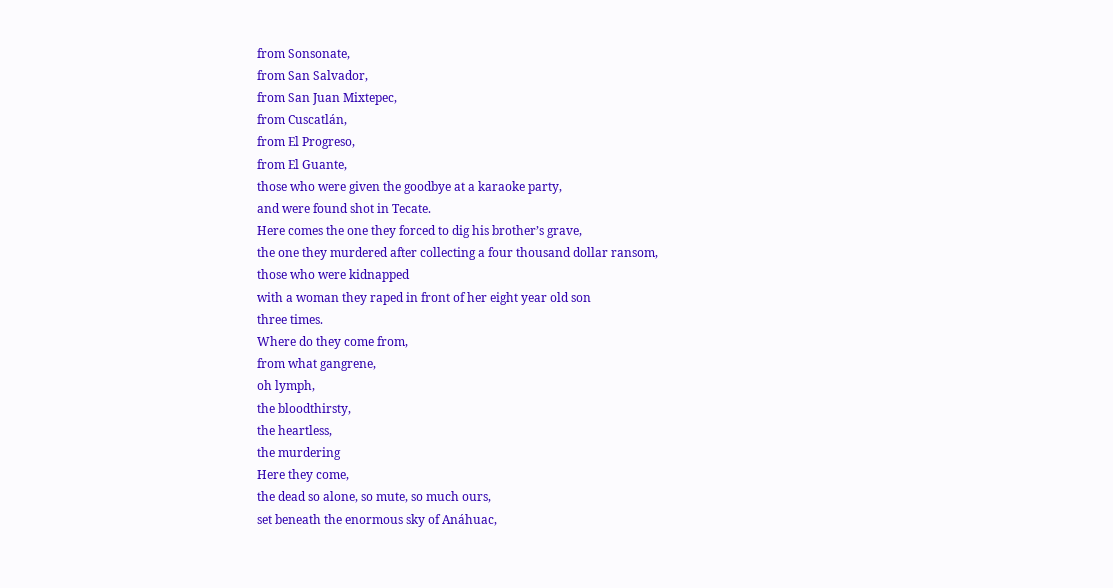from Sonsonate,
from San Salvador,
from San Juan Mixtepec,
from Cuscatlán,
from El Progreso,
from El Guante,
those who were given the goodbye at a karaoke party,
and were found shot in Tecate.
Here comes the one they forced to dig his brother’s grave,
the one they murdered after collecting a four thousand dollar ransom,
those who were kidnapped
with a woman they raped in front of her eight year old son
three times.
Where do they come from,
from what gangrene,
oh lymph,
the bloodthirsty,
the heartless,
the murdering
Here they come,
the dead so alone, so mute, so much ours,
set beneath the enormous sky of Anáhuac,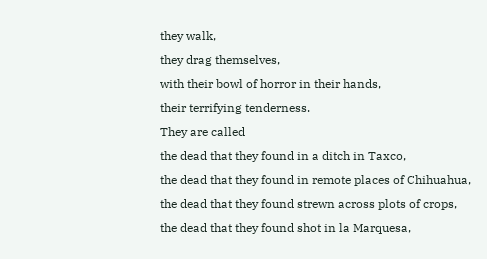they walk,
they drag themselves,
with their bowl of horror in their hands,
their terrifying tenderness.
They are called
the dead that they found in a ditch in Taxco,
the dead that they found in remote places of Chihuahua,
the dead that they found strewn across plots of crops,
the dead that they found shot in la Marquesa,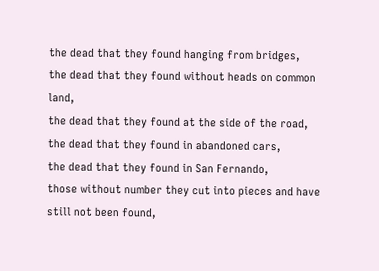the dead that they found hanging from bridges,
the dead that they found without heads on common land,
the dead that they found at the side of the road,
the dead that they found in abandoned cars,
the dead that they found in San Fernando,
those without number they cut into pieces and have still not been found,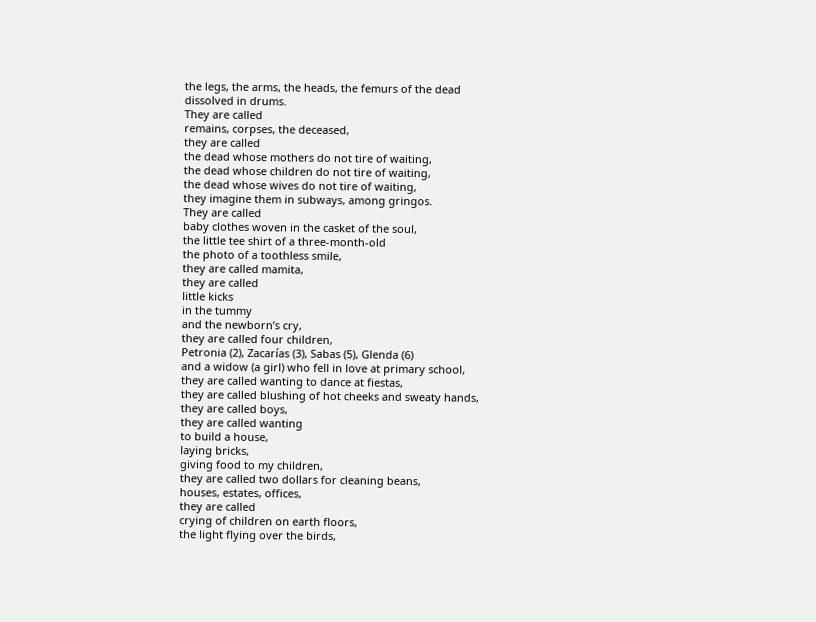the legs, the arms, the heads, the femurs of the dead
dissolved in drums.
They are called
remains, corpses, the deceased,
they are called
the dead whose mothers do not tire of waiting,
the dead whose children do not tire of waiting,
the dead whose wives do not tire of waiting,
they imagine them in subways, among gringos.
They are called
baby clothes woven in the casket of the soul,
the little tee shirt of a three-month-old
the photo of a toothless smile,
they are called mamita,
they are called
little kicks
in the tummy
and the newborn’s cry,
they are called four children,
Petronia (2), Zacarías (3), Sabas (5), Glenda (6)
and a widow (a girl) who fell in love at primary school,
they are called wanting to dance at fiestas,
they are called blushing of hot cheeks and sweaty hands,
they are called boys,
they are called wanting
to build a house,
laying bricks,
giving food to my children,
they are called two dollars for cleaning beans,
houses, estates, offices,
they are called
crying of children on earth floors,
the light flying over the birds,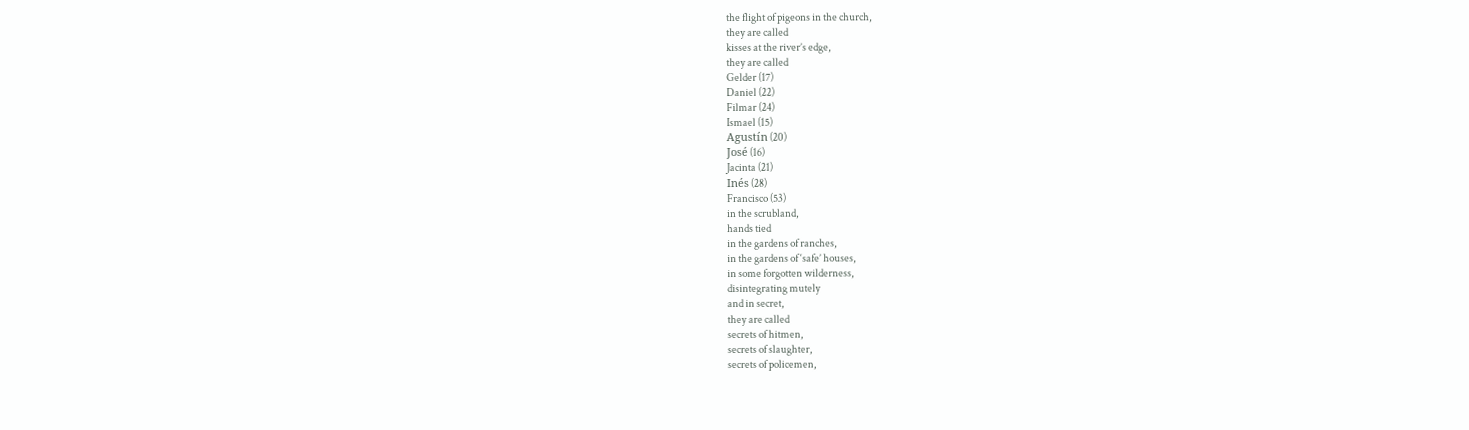the flight of pigeons in the church,
they are called
kisses at the river’s edge,
they are called
Gelder (17)
Daniel (22)
Filmar (24)
Ismael (15)
Agustín (20)
José (16)
Jacinta (21)
Inés (28)
Francisco (53)
in the scrubland,
hands tied
in the gardens of ranches,
in the gardens of ‘safe’ houses,
in some forgotten wilderness,
disintegrating mutely
and in secret,
they are called
secrets of hitmen,
secrets of slaughter,
secrets of policemen,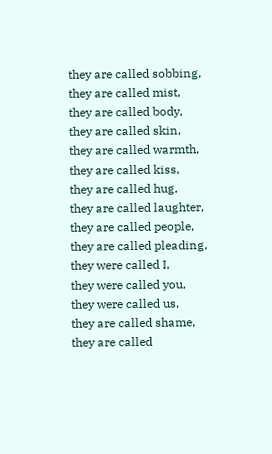they are called sobbing,
they are called mist,
they are called body,
they are called skin,
they are called warmth,
they are called kiss,
they are called hug,
they are called laughter,
they are called people,
they are called pleading,
they were called I,
they were called you,
they were called us,
they are called shame,
they are called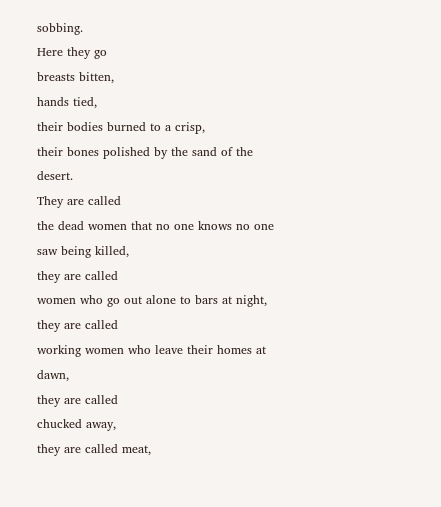sobbing.
Here they go
breasts bitten,
hands tied,
their bodies burned to a crisp,
their bones polished by the sand of the desert.
They are called
the dead women that no one knows no one saw being killed,
they are called
women who go out alone to bars at night,
they are called
working women who leave their homes at dawn,
they are called
chucked away,
they are called meat,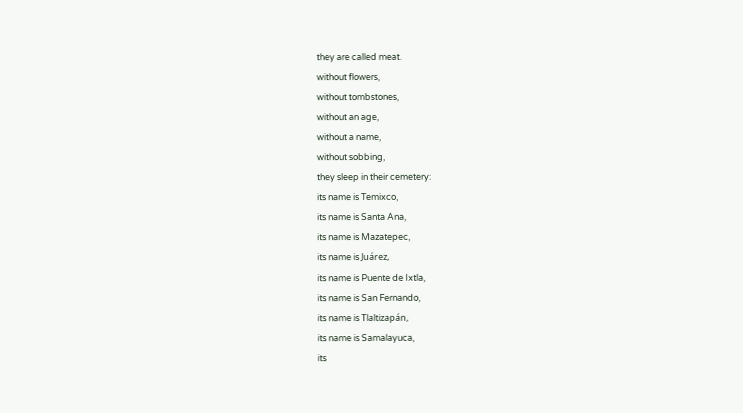they are called meat.
without flowers,
without tombstones,
without an age,
without a name,
without sobbing,
they sleep in their cemetery:
its name is Temixco,
its name is Santa Ana,
its name is Mazatepec,
its name is Juárez,
its name is Puente de Ixtla,
its name is San Fernando,
its name is Tlaltizapán,
its name is Samalayuca,
its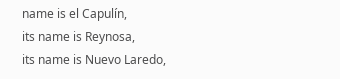name is el Capulín,
its name is Reynosa,
its name is Nuevo Laredo,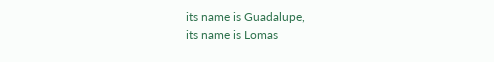its name is Guadalupe,
its name is Lomas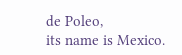de Poleo,
its name is Mexico.